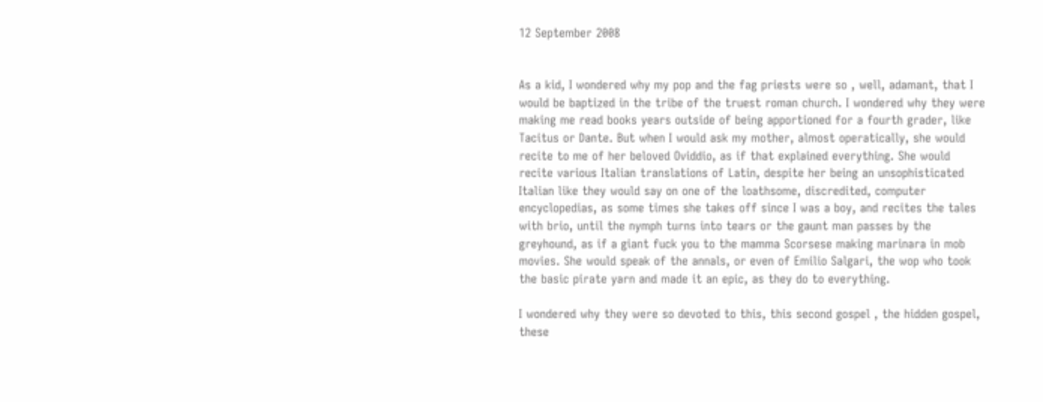12 September 2008


As a kid, I wondered why my pop and the fag priests were so , well, adamant, that I would be baptized in the tribe of the truest roman church. I wondered why they were making me read books years outside of being apportioned for a fourth grader, like Tacitus or Dante. But when I would ask my mother, almost operatically, she would recite to me of her beloved Oviddio, as if that explained everything. She would recite various Italian translations of Latin, despite her being an unsophisticated Italian like they would say on one of the loathsome, discredited, computer encyclopedias, as some times she takes off since I was a boy, and recites the tales with brio, until the nymph turns into tears or the gaunt man passes by the greyhound, as if a giant fuck you to the mamma Scorsese making marinara in mob movies. She would speak of the annals, or even of Emilio Salgari, the wop who took the basic pirate yarn and made it an epic, as they do to everything.

I wondered why they were so devoted to this, this second gospel , the hidden gospel, these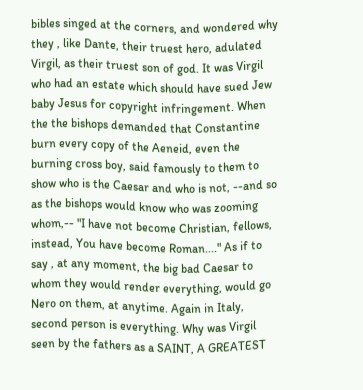bibles singed at the corners, and wondered why they , like Dante, their truest hero, adulated Virgil, as their truest son of god. It was Virgil who had an estate which should have sued Jew baby Jesus for copyright infringement. When the the bishops demanded that Constantine burn every copy of the Aeneid, even the burning cross boy, said famously to them to show who is the Caesar and who is not, --and so as the bishops would know who was zooming whom,-- "I have not become Christian, fellows, instead, You have become Roman...." As if to say , at any moment, the big bad Caesar to whom they would render everything, would go Nero on them, at anytime. Again in Italy, second person is everything. Why was Virgil seen by the fathers as a SAINT, A GREATEST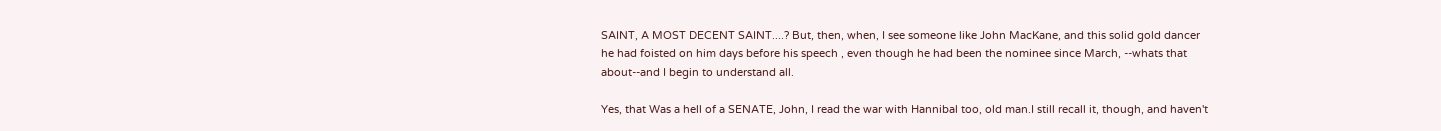SAINT, A MOST DECENT SAINT....? But, then, when, I see someone like John MacKane, and this solid gold dancer he had foisted on him days before his speech , even though he had been the nominee since March, --whats that about--and I begin to understand all.

Yes, that Was a hell of a SENATE, John, I read the war with Hannibal too, old man.I still recall it, though, and haven't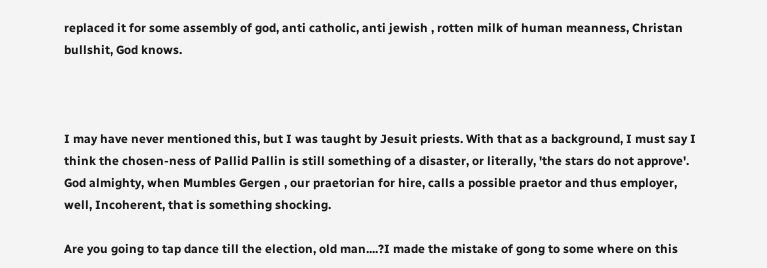replaced it for some assembly of god, anti catholic, anti jewish , rotten milk of human meanness, Christan bullshit, God knows.



I may have never mentioned this, but I was taught by Jesuit priests. With that as a background, I must say I think the chosen-ness of Pallid Pallin is still something of a disaster, or literally, 'the stars do not approve'. God almighty, when Mumbles Gergen , our praetorian for hire, calls a possible praetor and thus employer, well, Incoherent, that is something shocking.

Are you going to tap dance till the election, old man....?I made the mistake of gong to some where on this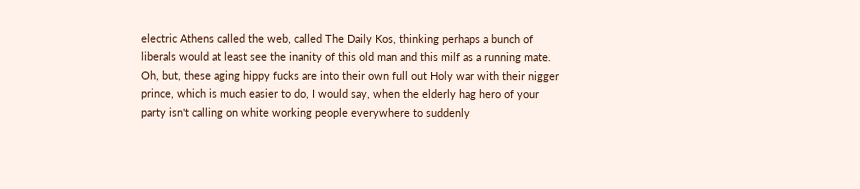electric Athens called the web, called The Daily Kos, thinking perhaps a bunch of liberals would at least see the inanity of this old man and this milf as a running mate. Oh, but, these aging hippy fucks are into their own full out Holy war with their nigger prince, which is much easier to do, I would say, when the elderly hag hero of your party isn't calling on white working people everywhere to suddenly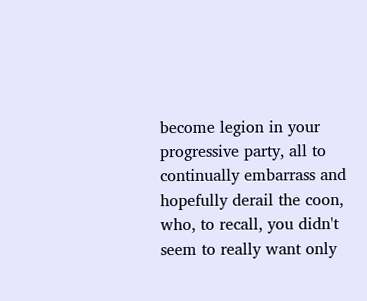become legion in your progressive party, all to continually embarrass and hopefully derail the coon, who, to recall, you didn't seem to really want only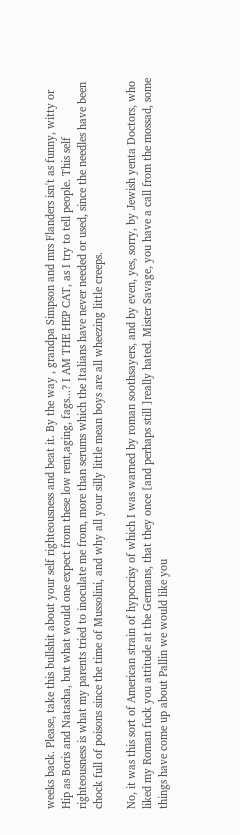weeks back. Please, take this bullshit about your self righteousness and beat it. By the way , grandpa Simpson and mrs Flanders isn't as funny, witty or Hip as Boris and Natasha, but what would one expect from these low rent,aging, fags...? I AM THE HEP CAT, as I try to tell people. This self righteousness is what my parents tried to inoculate me from, more than serums which the Italians have never needed or used, since the needles have been chock full of poisons since the time of Mussolini, and why all your silly little mean boys are all wheezing little creeps.

No, it was this sort of American strain of hypocrisy of which I was warned by roman soothsayers, and by even, yes, sorry, by Jewish yenta Doctors, who liked my Roman fuck you attitude at the Germans, that they once [and perhaps still ]really hated. Mister Savage, you have a call from the mossad, some things have come up about Pallin we would like you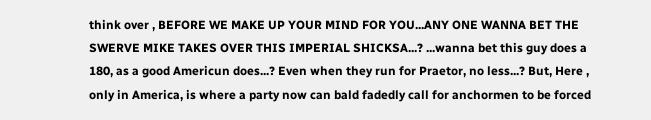think over , BEFORE WE MAKE UP YOUR MIND FOR YOU...ANY ONE WANNA BET THE SWERVE MIKE TAKES OVER THIS IMPERIAL SHICKSA...? ...wanna bet this guy does a 180, as a good Americun does...? Even when they run for Praetor, no less...? But, Here , only in America, is where a party now can bald fadedly call for anchormen to be forced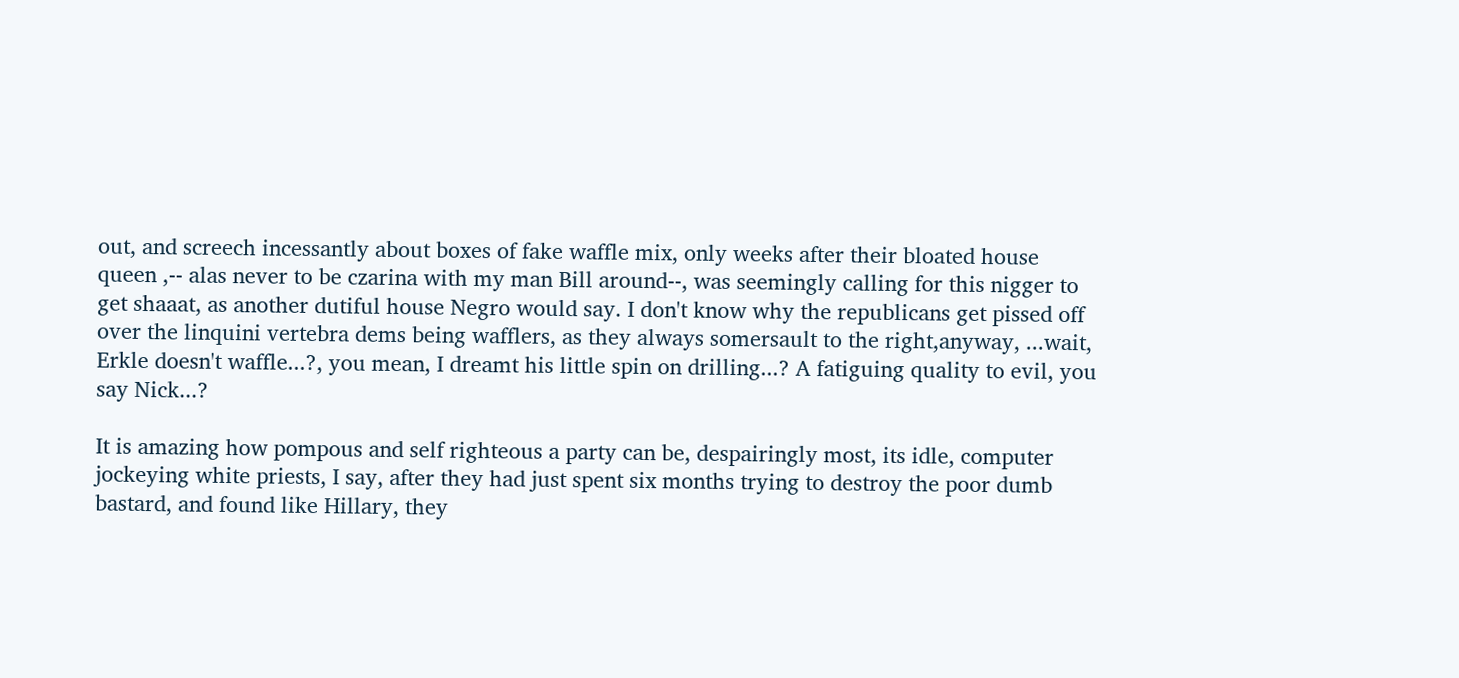out, and screech incessantly about boxes of fake waffle mix, only weeks after their bloated house queen ,-- alas never to be czarina with my man Bill around--, was seemingly calling for this nigger to get shaaat, as another dutiful house Negro would say. I don't know why the republicans get pissed off over the linquini vertebra dems being wafflers, as they always somersault to the right,anyway, ...wait, Erkle doesn't waffle...?, you mean, I dreamt his little spin on drilling...? A fatiguing quality to evil, you say Nick...?

It is amazing how pompous and self righteous a party can be, despairingly most, its idle, computer jockeying white priests, I say, after they had just spent six months trying to destroy the poor dumb bastard, and found like Hillary, they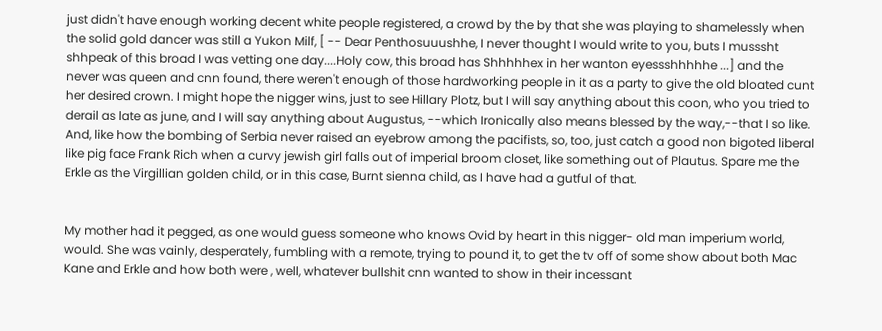just didn't have enough working decent white people registered, a crowd by the by that she was playing to shamelessly when the solid gold dancer was still a Yukon Milf, [ -- Dear Penthosuuushhe, I never thought I would write to you, buts I musssht shhpeak of this broad I was vetting one day....Holy cow, this broad has Shhhhhex in her wanton eyessshhhhhe ...] and the never was queen and cnn found, there weren't enough of those hardworking people in it as a party to give the old bloated cunt her desired crown. I might hope the nigger wins, just to see Hillary Plotz, but I will say anything about this coon, who you tried to derail as late as june, and I will say anything about Augustus, --which Ironically also means blessed by the way,--that I so like. And, like how the bombing of Serbia never raised an eyebrow among the pacifists, so, too, just catch a good non bigoted liberal like pig face Frank Rich when a curvy jewish girl falls out of imperial broom closet, like something out of Plautus. Spare me the Erkle as the Virgillian golden child, or in this case, Burnt sienna child, as I have had a gutful of that.


My mother had it pegged, as one would guess someone who knows Ovid by heart in this nigger- old man imperium world, would. She was vainly, desperately, fumbling with a remote, trying to pound it, to get the tv off of some show about both Mac Kane and Erkle and how both were , well, whatever bullshit cnn wanted to show in their incessant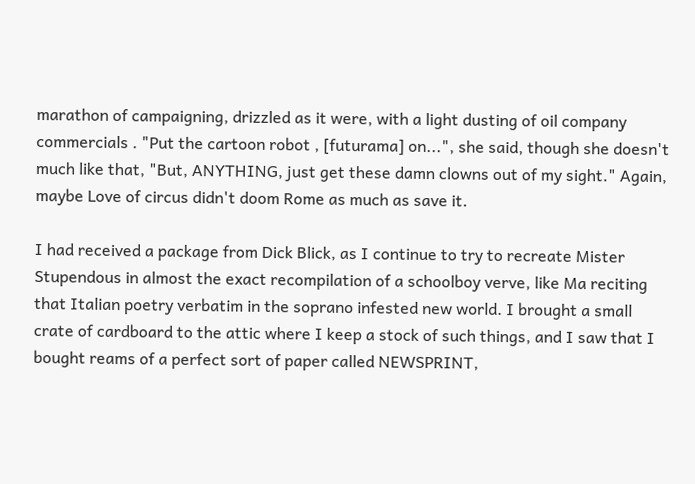marathon of campaigning, drizzled as it were, with a light dusting of oil company commercials . "Put the cartoon robot , [futurama] on...", she said, though she doesn't much like that, "But, ANYTHING, just get these damn clowns out of my sight." Again, maybe Love of circus didn't doom Rome as much as save it.

I had received a package from Dick Blick, as I continue to try to recreate Mister Stupendous in almost the exact recompilation of a schoolboy verve, like Ma reciting that Italian poetry verbatim in the soprano infested new world. I brought a small crate of cardboard to the attic where I keep a stock of such things, and I saw that I bought reams of a perfect sort of paper called NEWSPRINT,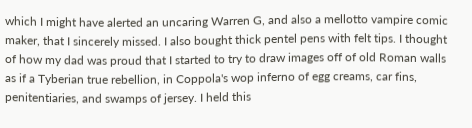which I might have alerted an uncaring Warren G, and also a mellotto vampire comic maker, that I sincerely missed. I also bought thick pentel pens with felt tips. I thought of how my dad was proud that I started to try to draw images off of old Roman walls as if a Tyberian true rebellion, in Coppola's wop inferno of egg creams, car fins, penitentiaries, and swamps of jersey. I held this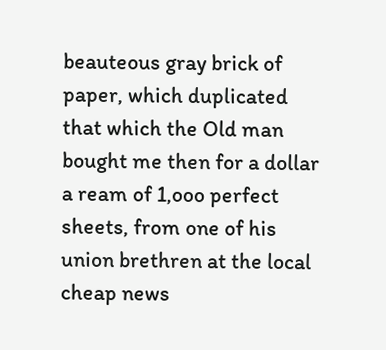beauteous gray brick of paper, which duplicated that which the Old man bought me then for a dollar a ream of 1,ooo perfect sheets, from one of his union brethren at the local cheap news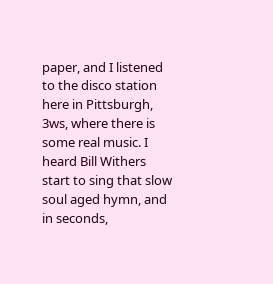paper, and I listened to the disco station here in Pittsburgh, 3ws, where there is some real music. I heard Bill Withers start to sing that slow soul aged hymn, and in seconds,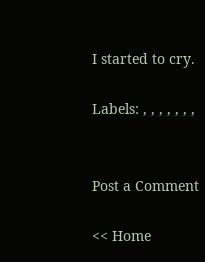I started to cry.

Labels: , , , , , , ,


Post a Comment

<< Home